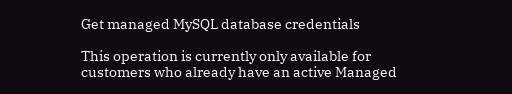Get managed MySQL database credentials

This operation is currently only available for customers who already have an active Managed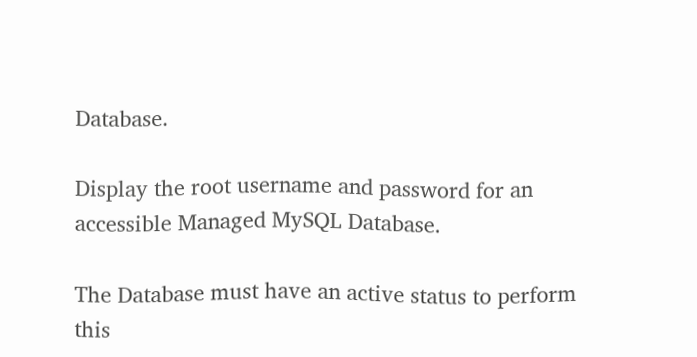Database.

Display the root username and password for an accessible Managed MySQL Database.

The Database must have an active status to perform this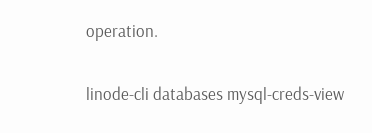operation.

linode-cli databases mysql-creds-view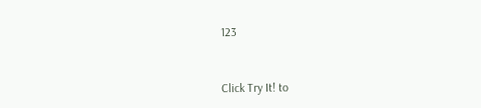123


Click Try It! to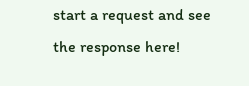start a request and see the response here!